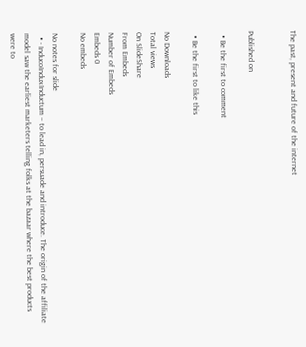The past, present and future of the internet


Published on

  • Be the first to comment

  • Be the first to like this

No Downloads
Total views
On SlideShare
From Embeds
Number of Embeds
Embeds 0
No embeds

No notes for slide
  • - InducoInduxInductum – to lead in, persuade and introduce. The origin of the affiliate model saw the earliest marketers telling folks at the bazaar where the best products were to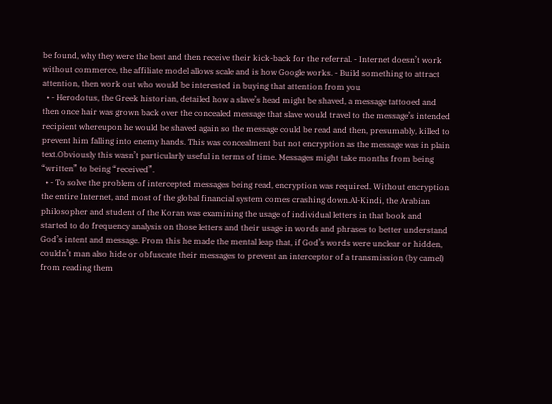be found, why they were the best and then receive their kick-back for the referral. - Internet doesn’t work without commerce, the affiliate model allows scale and is how Google works. - Build something to attract attention, then work out who would be interested in buying that attention from you
  • - Herodotus, the Greek historian, detailed how a slave’s head might be shaved, a message tattooed and then once hair was grown back over the concealed message that slave would travel to the message’s intended recipient whereupon he would be shaved again so the message could be read and then, presumably, killed to prevent him falling into enemy hands. This was concealment but not encryption as the message was in plain text.Obviously this wasn’t particularly useful in terms of time. Messages might take months from being “written” to being “received”.
  • - To solve the problem of intercepted messages being read, encryption was required. Without encryption the entire Internet, and most of the global financial system comes crashing down.Al-Kindi, the Arabian philosopher and student of the Koran was examining the usage of individual letters in that book and started to do frequency analysis on those letters and their usage in words and phrases to better understand God’s intent and message. From this he made the mental leap that, if God’s words were unclear or hidden, couldn’t man also hide or obfuscate their messages to prevent an interceptor of a transmission (by camel) from reading them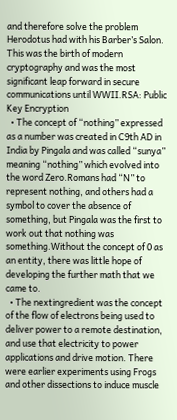and therefore solve the problem Herodotus had with his Barber’s Salon. This was the birth of modern cryptography and was the most significant leap forward in secure communications until WWII.RSA: Public Key Encryption
  • The concept of “nothing” expressed as a number was created in C9th AD in India by Pingala and was called “sunya” meaning “nothing” which evolved into the word Zero.Romans had “N” to represent nothing, and others had a symbol to cover the absence of something, but Pingala was the first to work out that nothing was something.Without the concept of 0 as an entity, there was little hope of developing the further math that we came to.
  • The nextingredient was the concept of the flow of electrons being used to deliver power to a remote destination, and use that electricity to power applications and drive motion. There were earlier experiments using Frogs and other dissections to induce muscle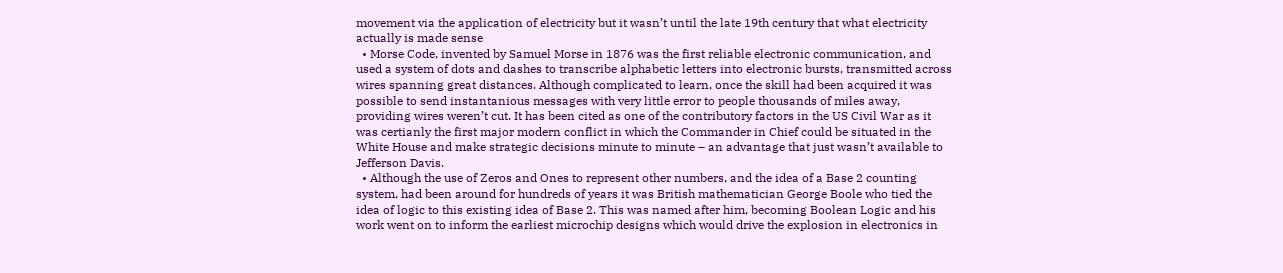movement via the application of electricity but it wasn’t until the late 19th century that what electricity actually is made sense
  • Morse Code, invented by Samuel Morse in 1876 was the first reliable electronic communication, and used a system of dots and dashes to transcribe alphabetic letters into electronic bursts, transmitted across wires spanning great distances. Although complicated to learn, once the skill had been acquired it was possible to send instantanious messages with very little error to people thousands of miles away, providing wires weren’t cut. It has been cited as one of the contributory factors in the US Civil War as it was certianly the first major modern conflict in which the Commander in Chief could be situated in the White House and make strategic decisions minute to minute – an advantage that just wasn’t available to Jefferson Davis.
  • Although the use of Zeros and Ones to represent other numbers, and the idea of a Base 2 counting system, had been around for hundreds of years it was British mathematician George Boole who tied the idea of logic to this existing idea of Base 2. This was named after him, becoming Boolean Logic and his work went on to inform the earliest microchip designs which would drive the explosion in electronics in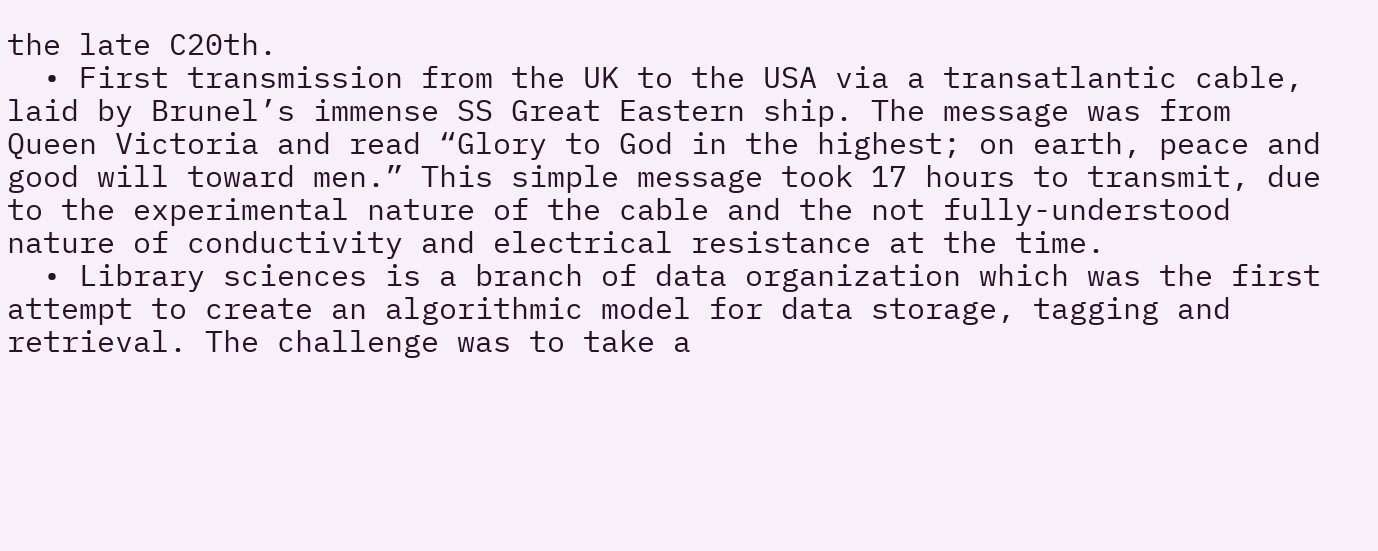the late C20th.
  • First transmission from the UK to the USA via a transatlantic cable, laid by Brunel’s immense SS Great Eastern ship. The message was from Queen Victoria and read “Glory to God in the highest; on earth, peace and good will toward men.” This simple message took 17 hours to transmit, due to the experimental nature of the cable and the not fully-understood nature of conductivity and electrical resistance at the time.
  • Library sciences is a branch of data organization which was the first attempt to create an algorithmic model for data storage, tagging and retrieval. The challenge was to take a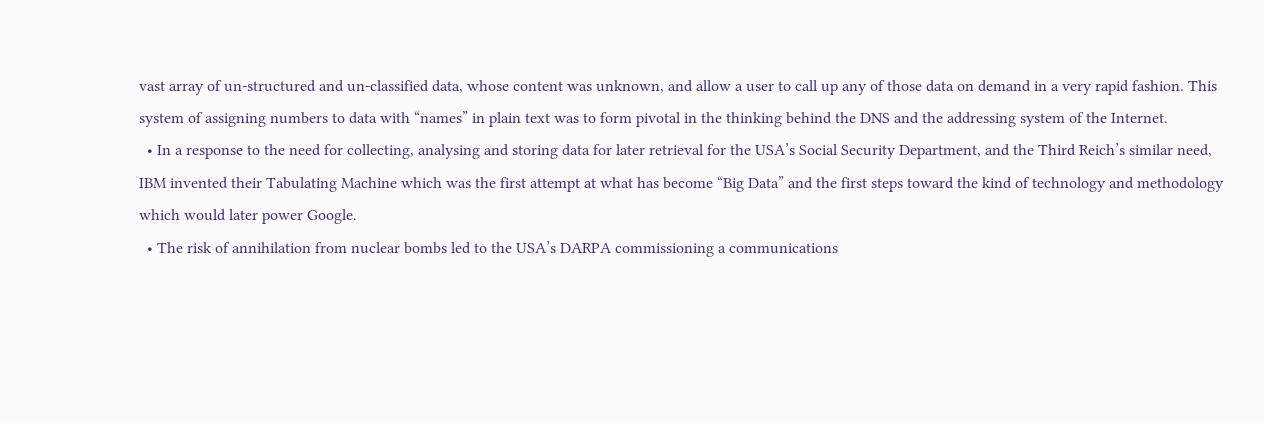vast array of un-structured and un-classified data, whose content was unknown, and allow a user to call up any of those data on demand in a very rapid fashion. This system of assigning numbers to data with “names” in plain text was to form pivotal in the thinking behind the DNS and the addressing system of the Internet.
  • In a response to the need for collecting, analysing and storing data for later retrieval for the USA’s Social Security Department, and the Third Reich’s similar need, IBM invented their Tabulating Machine which was the first attempt at what has become “Big Data” and the first steps toward the kind of technology and methodology which would later power Google.
  • The risk of annihilation from nuclear bombs led to the USA’s DARPA commissioning a communications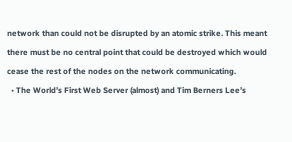network than could not be disrupted by an atomic strike. This meant there must be no central point that could be destroyed which would cease the rest of the nodes on the network communicating.
  • The World’s First Web Server (almost) and Tim Berners Lee’s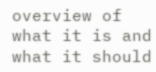overview of what it is and what it should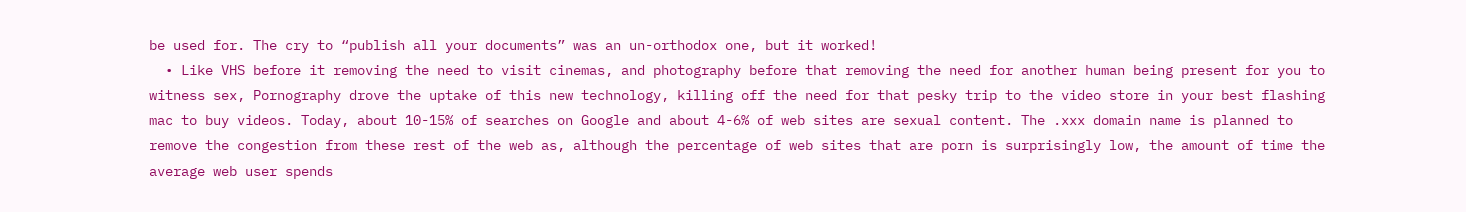be used for. The cry to “publish all your documents” was an un-orthodox one, but it worked!
  • Like VHS before it removing the need to visit cinemas, and photography before that removing the need for another human being present for you to witness sex, Pornography drove the uptake of this new technology, killing off the need for that pesky trip to the video store in your best flashing mac to buy videos. Today, about 10-15% of searches on Google and about 4-6% of web sites are sexual content. The .xxx domain name is planned to remove the congestion from these rest of the web as, although the percentage of web sites that are porn is surprisingly low, the amount of time the average web user spends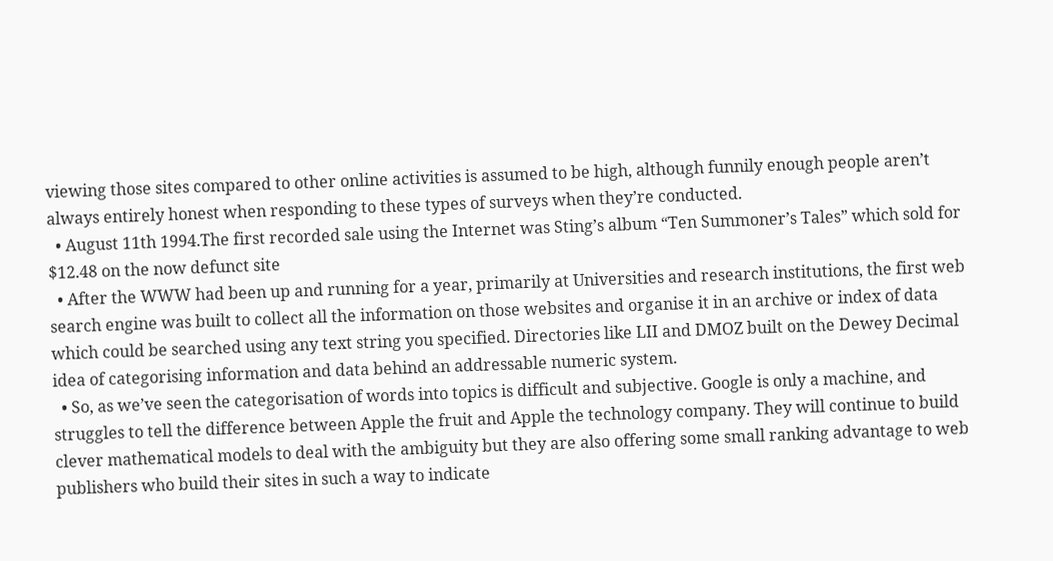viewing those sites compared to other online activities is assumed to be high, although funnily enough people aren’t always entirely honest when responding to these types of surveys when they’re conducted.
  • August 11th 1994.The first recorded sale using the Internet was Sting’s album “Ten Summoner’s Tales” which sold for $12.48 on the now defunct site
  • After the WWW had been up and running for a year, primarily at Universities and research institutions, the first web search engine was built to collect all the information on those websites and organise it in an archive or index of data which could be searched using any text string you specified. Directories like LII and DMOZ built on the Dewey Decimal idea of categorising information and data behind an addressable numeric system.
  • So, as we’ve seen the categorisation of words into topics is difficult and subjective. Google is only a machine, and struggles to tell the difference between Apple the fruit and Apple the technology company. They will continue to build clever mathematical models to deal with the ambiguity but they are also offering some small ranking advantage to web publishers who build their sites in such a way to indicate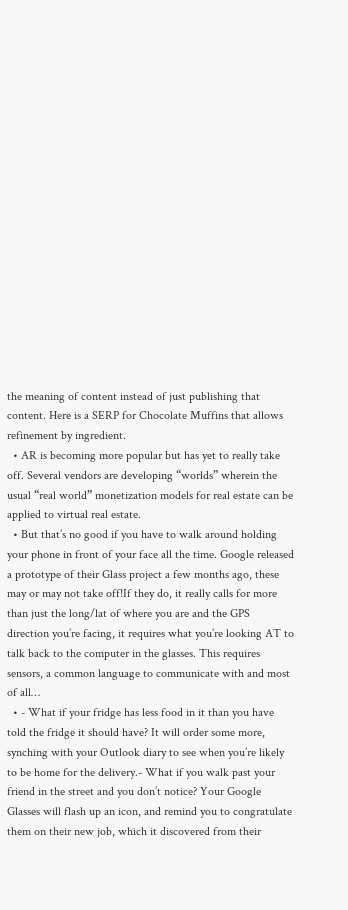the meaning of content instead of just publishing that content. Here is a SERP for Chocolate Muffins that allows refinement by ingredient.
  • AR is becoming more popular but has yet to really take off. Several vendors are developing “worlds” wherein the usual “real world” monetization models for real estate can be applied to virtual real estate.
  • But that’s no good if you have to walk around holding your phone in front of your face all the time. Google released a prototype of their Glass project a few months ago, these may or may not take off!If they do, it really calls for more than just the long/lat of where you are and the GPS direction you’re facing, it requires what you’re looking AT to talk back to the computer in the glasses. This requires sensors, a common language to communicate with and most of all…
  • - What if your fridge has less food in it than you have told the fridge it should have? It will order some more, synching with your Outlook diary to see when you’re likely to be home for the delivery.- What if you walk past your friend in the street and you don’t notice? Your Google Glasses will flash up an icon, and remind you to congratulate them on their new job, which it discovered from their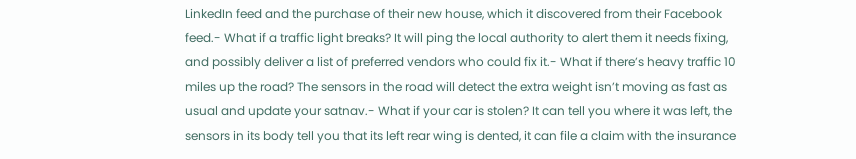LinkedIn feed and the purchase of their new house, which it discovered from their Facebook feed.- What if a traffic light breaks? It will ping the local authority to alert them it needs fixing, and possibly deliver a list of preferred vendors who could fix it.- What if there’s heavy traffic 10 miles up the road? The sensors in the road will detect the extra weight isn’t moving as fast as usual and update your satnav.- What if your car is stolen? It can tell you where it was left, the sensors in its body tell you that its left rear wing is dented, it can file a claim with the insurance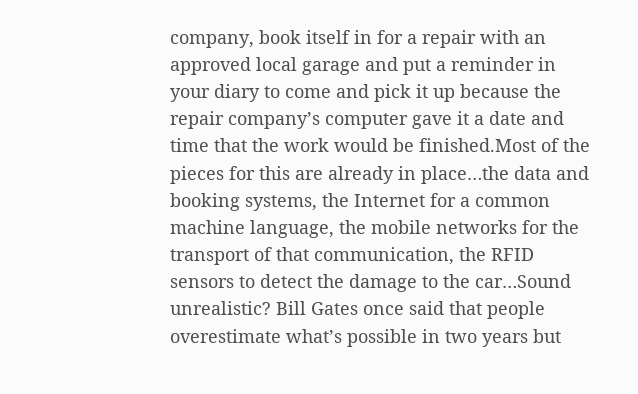company, book itself in for a repair with an approved local garage and put a reminder in your diary to come and pick it up because the repair company’s computer gave it a date and time that the work would be finished.Most of the pieces for this are already in place…the data and booking systems, the Internet for a common machine language, the mobile networks for the transport of that communication, the RFID sensors to detect the damage to the car…Sound unrealistic? Bill Gates once said that people overestimate what’s possible in two years but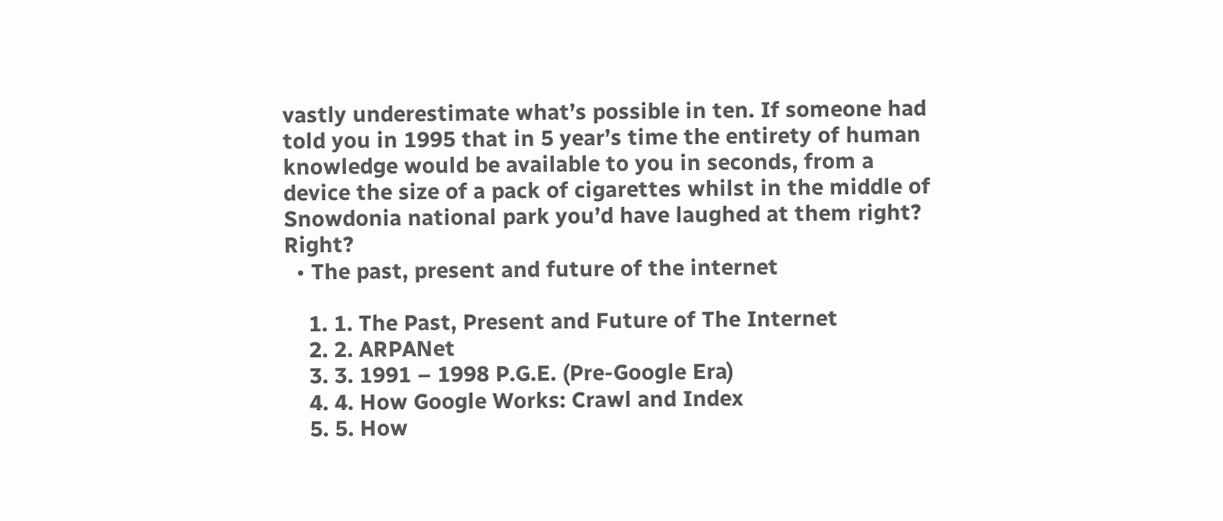vastly underestimate what’s possible in ten. If someone had told you in 1995 that in 5 year’s time the entirety of human knowledge would be available to you in seconds, from a device the size of a pack of cigarettes whilst in the middle of Snowdonia national park you’d have laughed at them right? Right?
  • The past, present and future of the internet

    1. 1. The Past, Present and Future of The Internet
    2. 2. ARPANet
    3. 3. 1991 – 1998 P.G.E. (Pre-Google Era)
    4. 4. How Google Works: Crawl and Index
    5. 5. How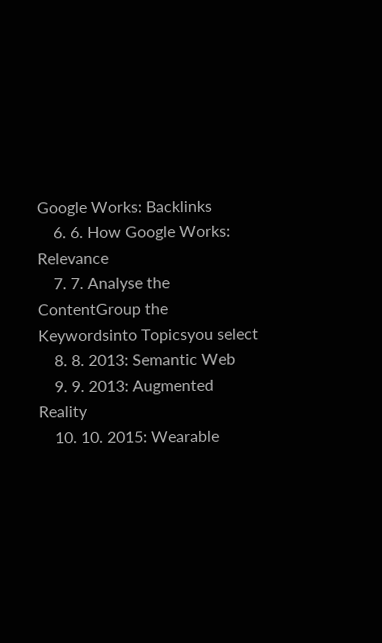Google Works: Backlinks
    6. 6. How Google Works: Relevance
    7. 7. Analyse the ContentGroup the Keywordsinto Topicsyou select
    8. 8. 2013: Semantic Web
    9. 9. 2013: Augmented Reality
    10. 10. 2015: Wearable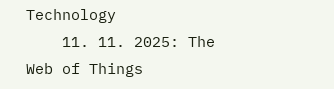Technology
    11. 11. 2025: The Web of Things